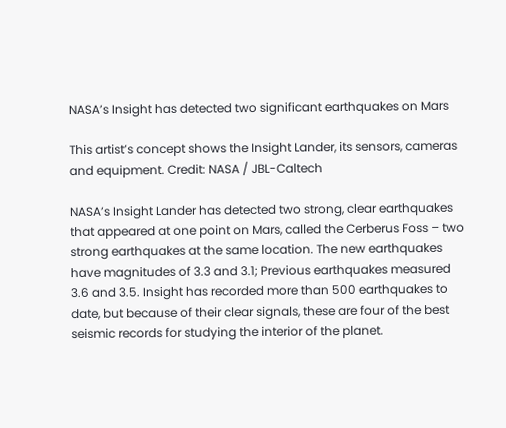NASA’s Insight has detected two significant earthquakes on Mars

This artist’s concept shows the Insight Lander, its sensors, cameras and equipment. Credit: NASA / JBL-Caltech

NASA’s Insight Lander has detected two strong, clear earthquakes that appeared at one point on Mars, called the Cerberus Foss – two strong earthquakes at the same location. The new earthquakes have magnitudes of 3.3 and 3.1; Previous earthquakes measured 3.6 and 3.5. Insight has recorded more than 500 earthquakes to date, but because of their clear signals, these are four of the best seismic records for studying the interior of the planet.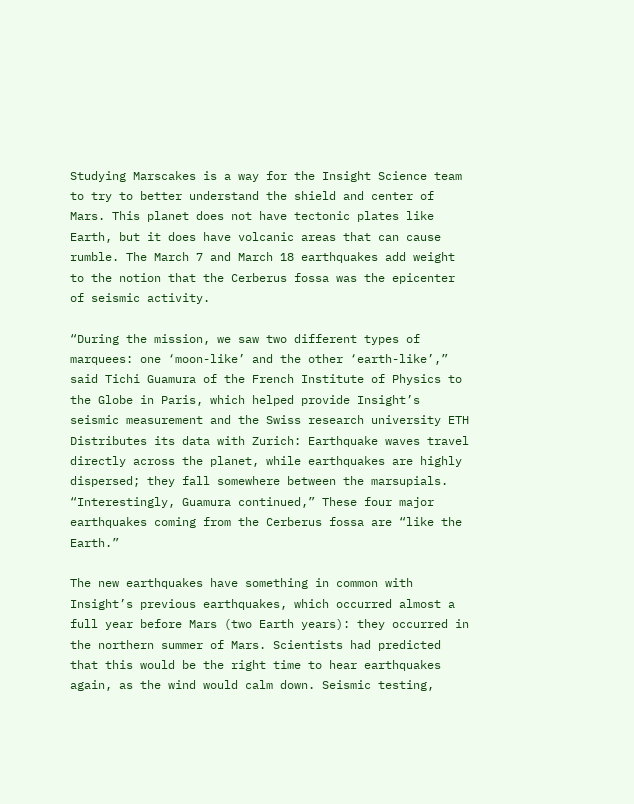Studying Marscakes is a way for the Insight Science team to try to better understand the shield and center of Mars. This planet does not have tectonic plates like Earth, but it does have volcanic areas that can cause rumble. The March 7 and March 18 earthquakes add weight to the notion that the Cerberus fossa was the epicenter of seismic activity.

“During the mission, we saw two different types of marquees: one ‘moon-like’ and the other ‘earth-like’,” said Tichi Guamura of the French Institute of Physics to the Globe in Paris, which helped provide Insight’s seismic measurement and the Swiss research university ETH Distributes its data with Zurich: Earthquake waves travel directly across the planet, while earthquakes are highly dispersed; they fall somewhere between the marsupials. “Interestingly, Guamura continued,” These four major earthquakes coming from the Cerberus fossa are “like the Earth.”

The new earthquakes have something in common with Insight’s previous earthquakes, which occurred almost a full year before Mars (two Earth years): they occurred in the northern summer of Mars. Scientists had predicted that this would be the right time to hear earthquakes again, as the wind would calm down. Seismic testing,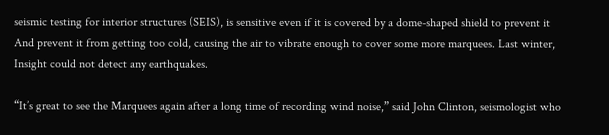seismic testing for interior structures (SEIS), is sensitive even if it is covered by a dome-shaped shield to prevent it And prevent it from getting too cold, causing the air to vibrate enough to cover some more marquees. Last winter, Insight could not detect any earthquakes.

“It’s great to see the Marquees again after a long time of recording wind noise,” said John Clinton, seismologist who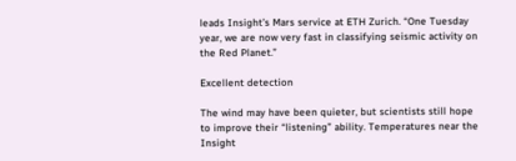leads Insight’s Mars service at ETH Zurich. “One Tuesday year, we are now very fast in classifying seismic activity on the Red Planet.”

Excellent detection

The wind may have been quieter, but scientists still hope to improve their “listening” ability. Temperatures near the Insight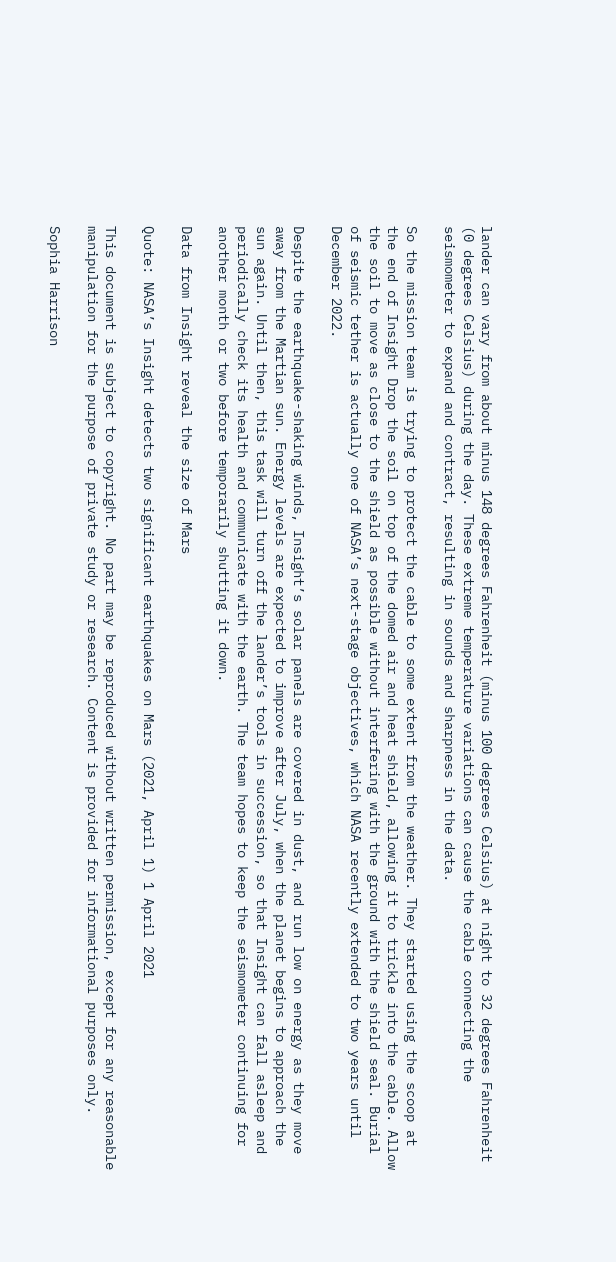lander can vary from about minus 148 degrees Fahrenheit (minus 100 degrees Celsius) at night to 32 degrees Fahrenheit (0 degrees Celsius) during the day. These extreme temperature variations can cause the cable connecting the seismometer to expand and contract, resulting in sounds and sharpness in the data.

So the mission team is trying to protect the cable to some extent from the weather. They started using the scoop at the end of Insight Drop the soil on top of the domed air and heat shield, allowing it to trickle into the cable. Allow the soil to move as close to the shield as possible without interfering with the ground with the shield seal. Burial of seismic tether is actually one of NASA’s next-stage objectives, which NASA recently extended to two years until December 2022.

Despite the earthquake-shaking winds, Insight’s solar panels are covered in dust, and run low on energy as they move away from the Martian sun. Energy levels are expected to improve after July, when the planet begins to approach the sun again. Until then, this task will turn off the lander’s tools in succession, so that Insight can fall asleep and periodically check its health and communicate with the earth. The team hopes to keep the seismometer continuing for another month or two before temporarily shutting it down.

Data from Insight reveal the size of Mars

Quote: NASA’s Insight detects two significant earthquakes on Mars (2021, April 1) 1 April 2021

This document is subject to copyright. No part may be reproduced without written permission, except for any reasonable manipulation for the purpose of private study or research. Content is provided for informational purposes only.

Sophia Harrison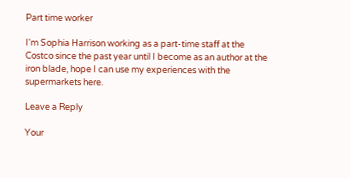Part time worker

I'm Sophia Harrison working as a part-time staff at the Costco since the past year until I become as an author at the iron blade, hope I can use my experiences with the supermarkets here.

Leave a Reply

Your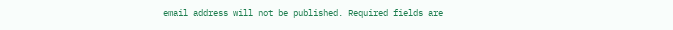email address will not be published. Required fields are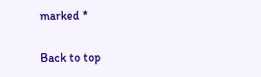marked *

Back to top